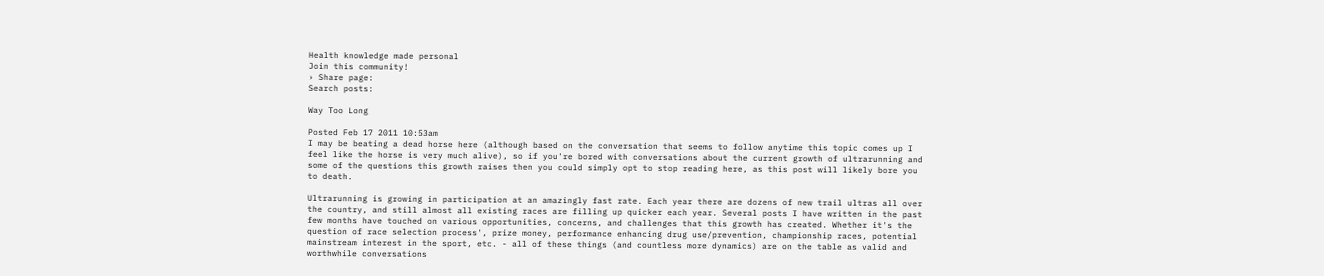Health knowledge made personal
Join this community!
› Share page:
Search posts:

Way Too Long

Posted Feb 17 2011 10:53am
I may be beating a dead horse here (although based on the conversation that seems to follow anytime this topic comes up I feel like the horse is very much alive), so if you're bored with conversations about the current growth of ultrarunning and some of the questions this growth raises then you could simply opt to stop reading here, as this post will likely bore you to death.

Ultrarunning is growing in participation at an amazingly fast rate. Each year there are dozens of new trail ultras all over the country, and still almost all existing races are filling up quicker each year. Several posts I have written in the past few months have touched on various opportunities, concerns, and challenges that this growth has created. Whether it's the question of race selection process', prize money, performance enhancing drug use/prevention, championship races, potential mainstream interest in the sport, etc. - all of these things (and countless more dynamics) are on the table as valid and worthwhile conversations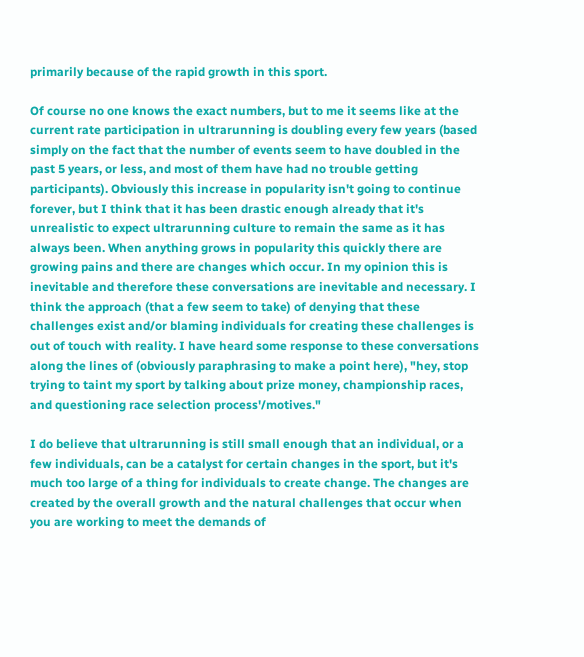primarily because of the rapid growth in this sport.

Of course no one knows the exact numbers, but to me it seems like at the current rate participation in ultrarunning is doubling every few years (based simply on the fact that the number of events seem to have doubled in the past 5 years, or less, and most of them have had no trouble getting participants). Obviously this increase in popularity isn't going to continue forever, but I think that it has been drastic enough already that it's unrealistic to expect ultrarunning culture to remain the same as it has always been. When anything grows in popularity this quickly there are growing pains and there are changes which occur. In my opinion this is inevitable and therefore these conversations are inevitable and necessary. I think the approach (that a few seem to take) of denying that these challenges exist and/or blaming individuals for creating these challenges is out of touch with reality. I have heard some response to these conversations along the lines of (obviously paraphrasing to make a point here), "hey, stop trying to taint my sport by talking about prize money, championship races, and questioning race selection process'/motives."

I do believe that ultrarunning is still small enough that an individual, or a few individuals, can be a catalyst for certain changes in the sport, but it's much too large of a thing for individuals to create change. The changes are created by the overall growth and the natural challenges that occur when you are working to meet the demands of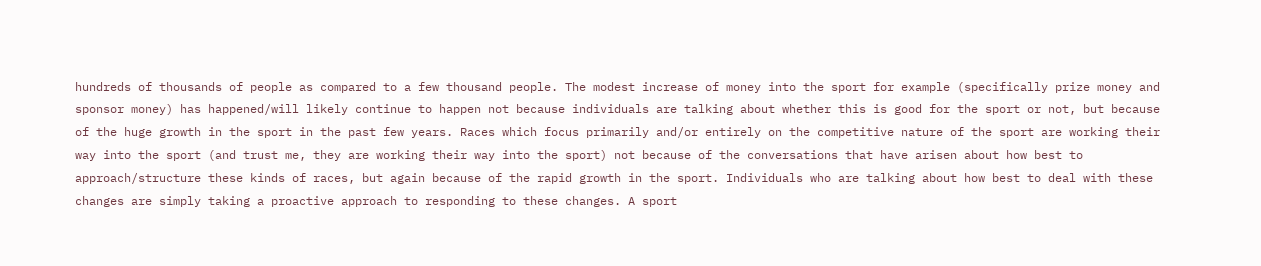hundreds of thousands of people as compared to a few thousand people. The modest increase of money into the sport for example (specifically prize money and sponsor money) has happened/will likely continue to happen not because individuals are talking about whether this is good for the sport or not, but because of the huge growth in the sport in the past few years. Races which focus primarily and/or entirely on the competitive nature of the sport are working their way into the sport (and trust me, they are working their way into the sport) not because of the conversations that have arisen about how best to approach/structure these kinds of races, but again because of the rapid growth in the sport. Individuals who are talking about how best to deal with these changes are simply taking a proactive approach to responding to these changes. A sport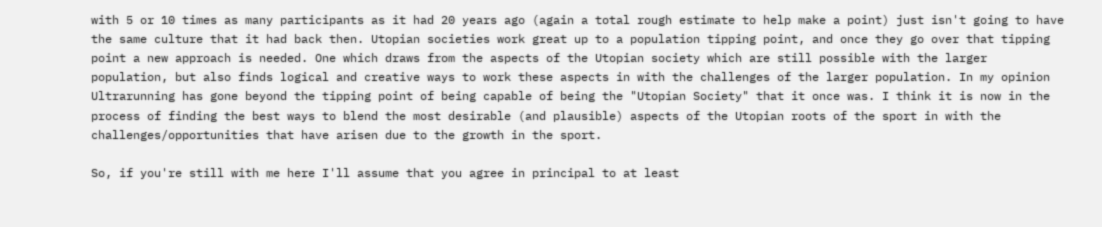with 5 or 10 times as many participants as it had 20 years ago (again a total rough estimate to help make a point) just isn't going to have the same culture that it had back then. Utopian societies work great up to a population tipping point, and once they go over that tipping point a new approach is needed. One which draws from the aspects of the Utopian society which are still possible with the larger population, but also finds logical and creative ways to work these aspects in with the challenges of the larger population. In my opinion Ultrarunning has gone beyond the tipping point of being capable of being the "Utopian Society" that it once was. I think it is now in the process of finding the best ways to blend the most desirable (and plausible) aspects of the Utopian roots of the sport in with the challenges/opportunities that have arisen due to the growth in the sport.

So, if you're still with me here I'll assume that you agree in principal to at least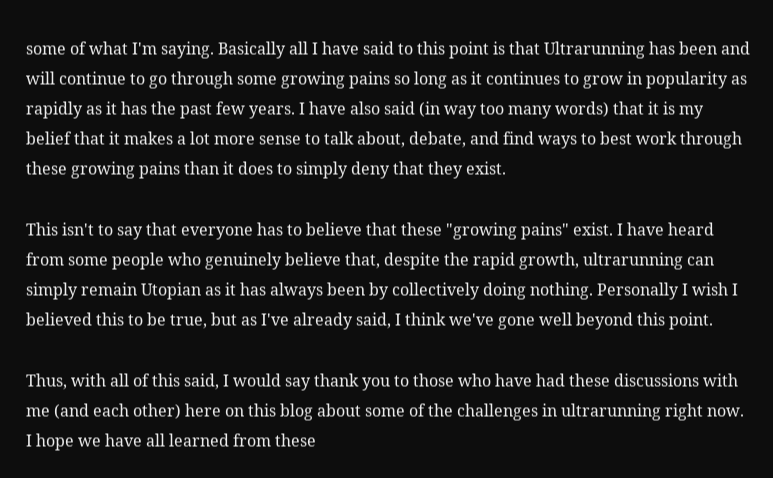some of what I'm saying. Basically all I have said to this point is that Ultrarunning has been and will continue to go through some growing pains so long as it continues to grow in popularity as rapidly as it has the past few years. I have also said (in way too many words) that it is my belief that it makes a lot more sense to talk about, debate, and find ways to best work through these growing pains than it does to simply deny that they exist.

This isn't to say that everyone has to believe that these "growing pains" exist. I have heard from some people who genuinely believe that, despite the rapid growth, ultrarunning can simply remain Utopian as it has always been by collectively doing nothing. Personally I wish I believed this to be true, but as I've already said, I think we've gone well beyond this point.

Thus, with all of this said, I would say thank you to those who have had these discussions with me (and each other) here on this blog about some of the challenges in ultrarunning right now. I hope we have all learned from these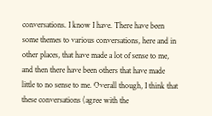conversations. I know I have. There have been some themes to various conversations, here and in other places, that have made a lot of sense to me, and then there have been others that have made little to no sense to me. Overall though, I think that these conversations (agree with the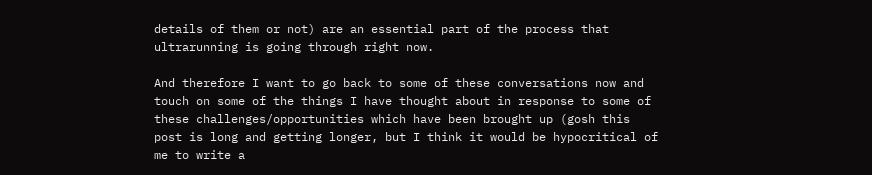details of them or not) are an essential part of the process that ultrarunning is going through right now.

And therefore I want to go back to some of these conversations now and touch on some of the things I have thought about in response to some of these challenges/opportunities which have been brought up (gosh this post is long and getting longer, but I think it would be hypocritical of me to write a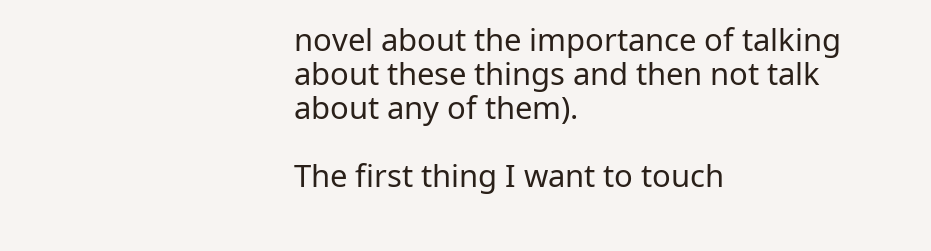novel about the importance of talking about these things and then not talk about any of them).

The first thing I want to touch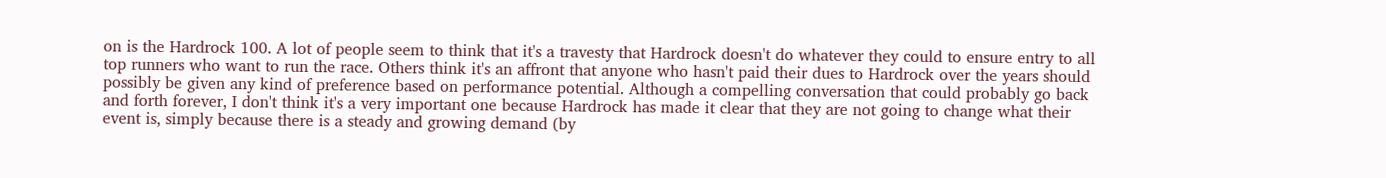on is the Hardrock 100. A lot of people seem to think that it's a travesty that Hardrock doesn't do whatever they could to ensure entry to all top runners who want to run the race. Others think it's an affront that anyone who hasn't paid their dues to Hardrock over the years should possibly be given any kind of preference based on performance potential. Although a compelling conversation that could probably go back and forth forever, I don't think it's a very important one because Hardrock has made it clear that they are not going to change what their event is, simply because there is a steady and growing demand (by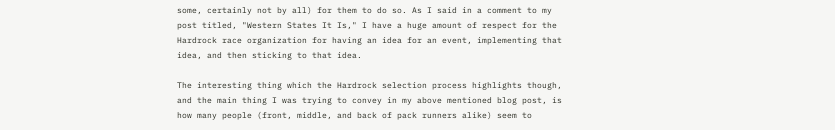some, certainly not by all) for them to do so. As I said in a comment to my post titled, "Western States It Is," I have a huge amount of respect for the Hardrock race organization for having an idea for an event, implementing that idea, and then sticking to that idea.

The interesting thing which the Hardrock selection process highlights though, and the main thing I was trying to convey in my above mentioned blog post, is how many people (front, middle, and back of pack runners alike) seem to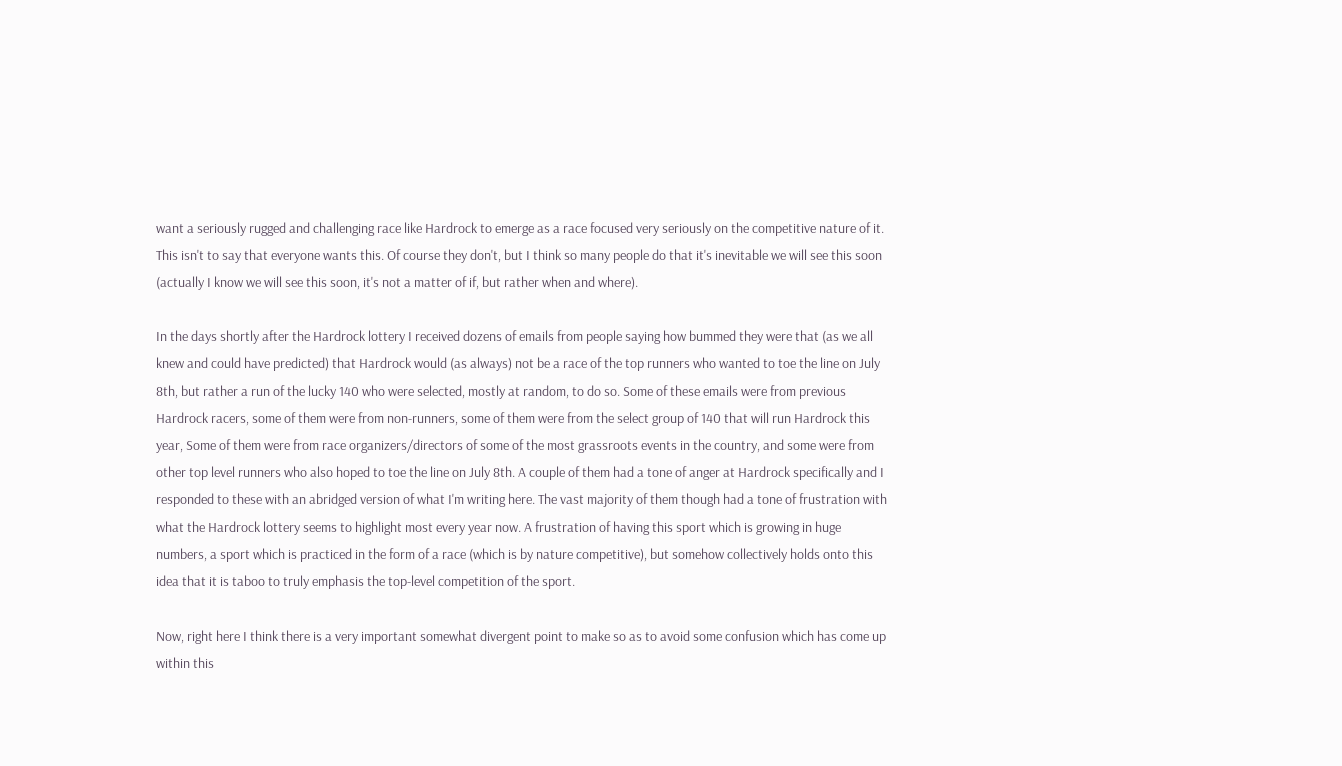want a seriously rugged and challenging race like Hardrock to emerge as a race focused very seriously on the competitive nature of it. This isn't to say that everyone wants this. Of course they don't, but I think so many people do that it's inevitable we will see this soon (actually I know we will see this soon, it's not a matter of if, but rather when and where).

In the days shortly after the Hardrock lottery I received dozens of emails from people saying how bummed they were that (as we all knew and could have predicted) that Hardrock would (as always) not be a race of the top runners who wanted to toe the line on July 8th, but rather a run of the lucky 140 who were selected, mostly at random, to do so. Some of these emails were from previous Hardrock racers, some of them were from non-runners, some of them were from the select group of 140 that will run Hardrock this year, Some of them were from race organizers/directors of some of the most grassroots events in the country, and some were from other top level runners who also hoped to toe the line on July 8th. A couple of them had a tone of anger at Hardrock specifically and I responded to these with an abridged version of what I'm writing here. The vast majority of them though had a tone of frustration with what the Hardrock lottery seems to highlight most every year now. A frustration of having this sport which is growing in huge numbers, a sport which is practiced in the form of a race (which is by nature competitive), but somehow collectively holds onto this idea that it is taboo to truly emphasis the top-level competition of the sport.

Now, right here I think there is a very important somewhat divergent point to make so as to avoid some confusion which has come up within this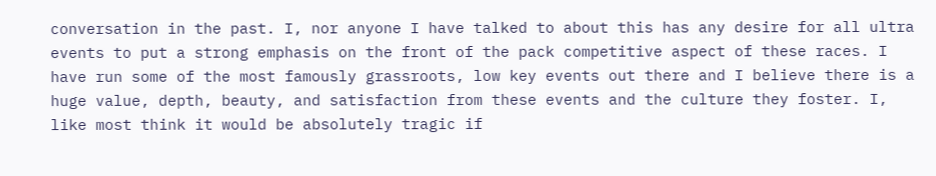conversation in the past. I, nor anyone I have talked to about this has any desire for all ultra events to put a strong emphasis on the front of the pack competitive aspect of these races. I have run some of the most famously grassroots, low key events out there and I believe there is a huge value, depth, beauty, and satisfaction from these events and the culture they foster. I, like most think it would be absolutely tragic if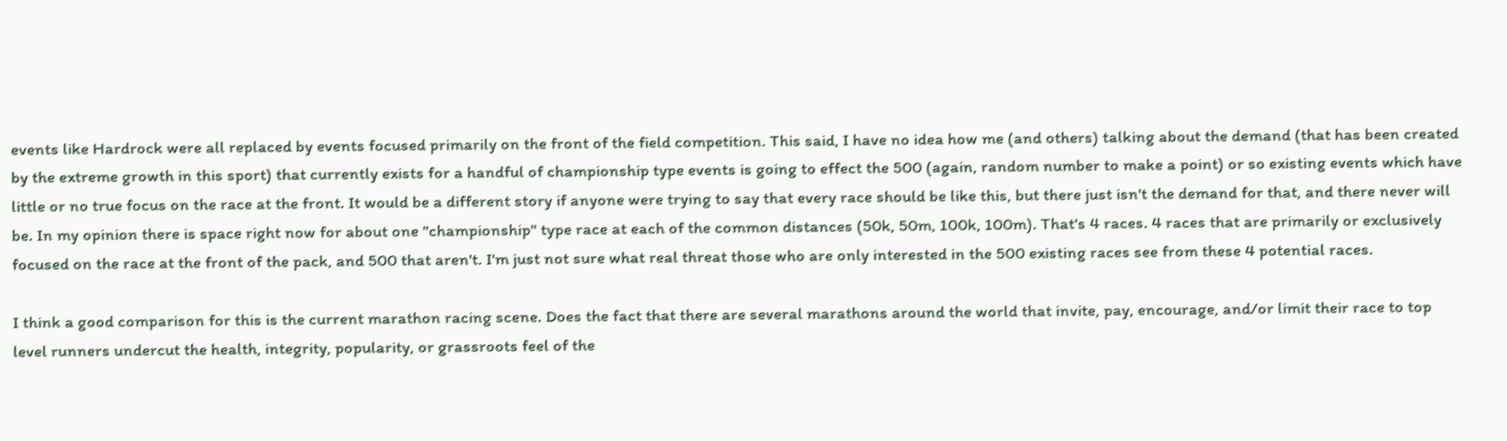events like Hardrock were all replaced by events focused primarily on the front of the field competition. This said, I have no idea how me (and others) talking about the demand (that has been created by the extreme growth in this sport) that currently exists for a handful of championship type events is going to effect the 500 (again, random number to make a point) or so existing events which have little or no true focus on the race at the front. It would be a different story if anyone were trying to say that every race should be like this, but there just isn't the demand for that, and there never will be. In my opinion there is space right now for about one "championship" type race at each of the common distances (50k, 50m, 100k, 100m). That's 4 races. 4 races that are primarily or exclusively focused on the race at the front of the pack, and 500 that aren't. I'm just not sure what real threat those who are only interested in the 500 existing races see from these 4 potential races.

I think a good comparison for this is the current marathon racing scene. Does the fact that there are several marathons around the world that invite, pay, encourage, and/or limit their race to top level runners undercut the health, integrity, popularity, or grassroots feel of the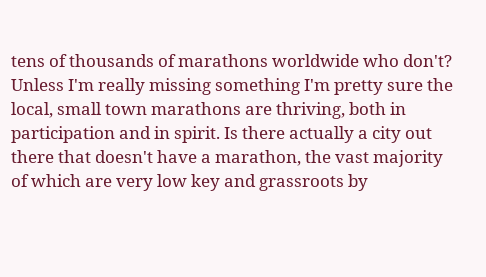tens of thousands of marathons worldwide who don't? Unless I'm really missing something I'm pretty sure the local, small town marathons are thriving, both in participation and in spirit. Is there actually a city out there that doesn't have a marathon, the vast majority of which are very low key and grassroots by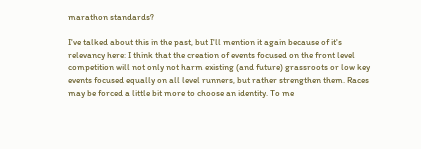marathon standards?

I've talked about this in the past, but I'll mention it again because of it's relevancy here: I think that the creation of events focused on the front level competition will not only not harm existing (and future) grassroots or low key events focused equally on all level runners, but rather strengthen them. Races may be forced a little bit more to choose an identity. To me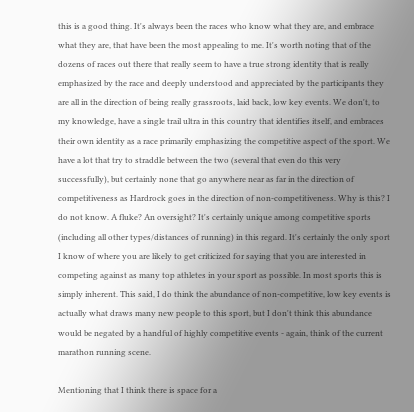this is a good thing. It's always been the races who know what they are, and embrace what they are, that have been the most appealing to me. It's worth noting that of the dozens of races out there that really seem to have a true strong identity that is really emphasized by the race and deeply understood and appreciated by the participants they are all in the direction of being really grassroots, laid back, low key events. We don't, to my knowledge, have a single trail ultra in this country that identifies itself, and embraces their own identity as a race primarily emphasizing the competitive aspect of the sport. We have a lot that try to straddle between the two (several that even do this very successfully), but certainly none that go anywhere near as far in the direction of competitiveness as Hardrock goes in the direction of non-competitiveness. Why is this? I do not know. A fluke? An oversight? It's certainly unique among competitive sports (including all other types/distances of running) in this regard. It's certainly the only sport I know of where you are likely to get criticized for saying that you are interested in competing against as many top athletes in your sport as possible. In most sports this is simply inherent. This said, I do think the abundance of non-competitive, low key events is actually what draws many new people to this sport, but I don't think this abundance would be negated by a handful of highly competitive events - again, think of the current marathon running scene.

Mentioning that I think there is space for a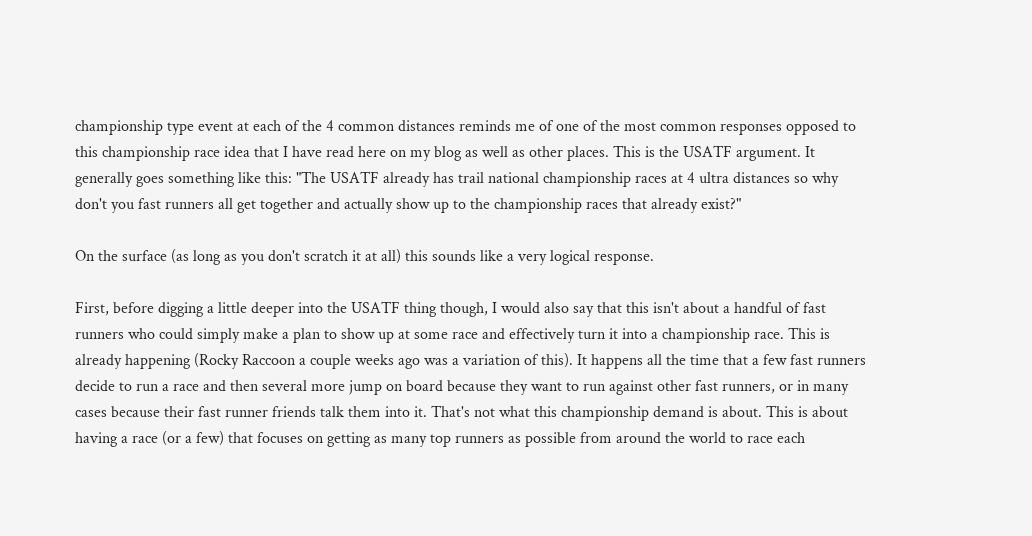championship type event at each of the 4 common distances reminds me of one of the most common responses opposed to this championship race idea that I have read here on my blog as well as other places. This is the USATF argument. It generally goes something like this: "The USATF already has trail national championship races at 4 ultra distances so why don't you fast runners all get together and actually show up to the championship races that already exist?"

On the surface (as long as you don't scratch it at all) this sounds like a very logical response.

First, before digging a little deeper into the USATF thing though, I would also say that this isn't about a handful of fast runners who could simply make a plan to show up at some race and effectively turn it into a championship race. This is already happening (Rocky Raccoon a couple weeks ago was a variation of this). It happens all the time that a few fast runners decide to run a race and then several more jump on board because they want to run against other fast runners, or in many cases because their fast runner friends talk them into it. That's not what this championship demand is about. This is about having a race (or a few) that focuses on getting as many top runners as possible from around the world to race each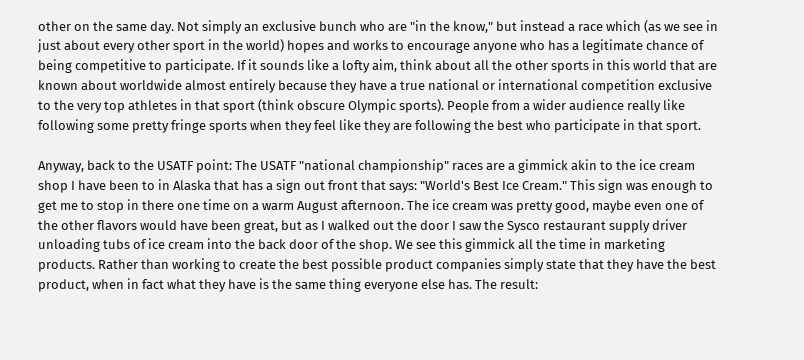other on the same day. Not simply an exclusive bunch who are "in the know," but instead a race which (as we see in just about every other sport in the world) hopes and works to encourage anyone who has a legitimate chance of being competitive to participate. If it sounds like a lofty aim, think about all the other sports in this world that are known about worldwide almost entirely because they have a true national or international competition exclusive to the very top athletes in that sport (think obscure Olympic sports). People from a wider audience really like following some pretty fringe sports when they feel like they are following the best who participate in that sport.

Anyway, back to the USATF point: The USATF "national championship" races are a gimmick akin to the ice cream shop I have been to in Alaska that has a sign out front that says: "World's Best Ice Cream." This sign was enough to get me to stop in there one time on a warm August afternoon. The ice cream was pretty good, maybe even one of the other flavors would have been great, but as I walked out the door I saw the Sysco restaurant supply driver unloading tubs of ice cream into the back door of the shop. We see this gimmick all the time in marketing products. Rather than working to create the best possible product companies simply state that they have the best product, when in fact what they have is the same thing everyone else has. The result: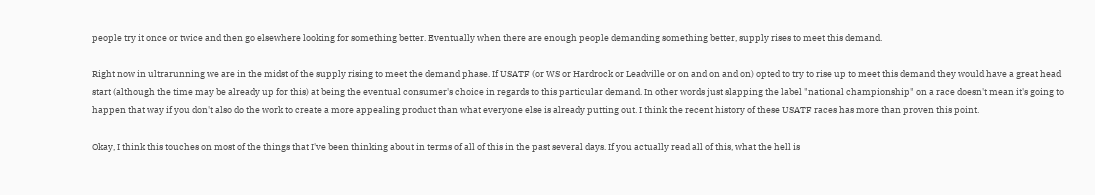people try it once or twice and then go elsewhere looking for something better. Eventually when there are enough people demanding something better, supply rises to meet this demand.

Right now in ultrarunning we are in the midst of the supply rising to meet the demand phase. If USATF (or WS or Hardrock or Leadville or on and on and on) opted to try to rise up to meet this demand they would have a great head start (although the time may be already up for this) at being the eventual consumer's choice in regards to this particular demand. In other words just slapping the label "national championship" on a race doesn't mean it's going to happen that way if you don't also do the work to create a more appealing product than what everyone else is already putting out. I think the recent history of these USATF races has more than proven this point.

Okay, I think this touches on most of the things that I've been thinking about in terms of all of this in the past several days. If you actually read all of this, what the hell is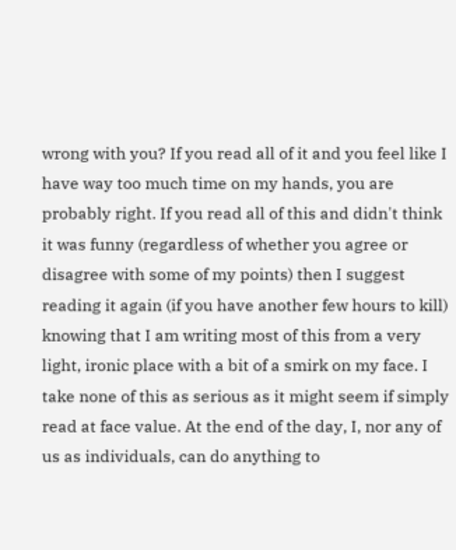wrong with you? If you read all of it and you feel like I have way too much time on my hands, you are probably right. If you read all of this and didn't think it was funny (regardless of whether you agree or disagree with some of my points) then I suggest reading it again (if you have another few hours to kill) knowing that I am writing most of this from a very light, ironic place with a bit of a smirk on my face. I take none of this as serious as it might seem if simply read at face value. At the end of the day, I, nor any of us as individuals, can do anything to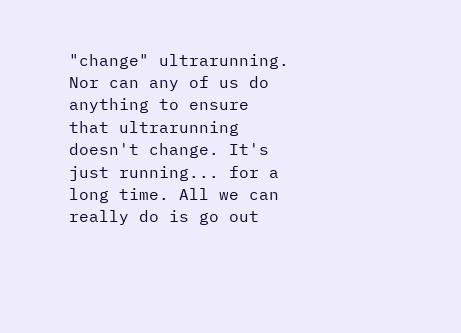"change" ultrarunning. Nor can any of us do anything to ensure that ultrarunning doesn't change. It's just running... for a long time. All we can really do is go out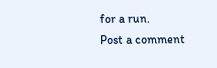for a run.
Post a comment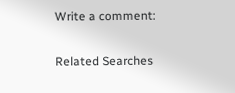Write a comment:

Related Searches